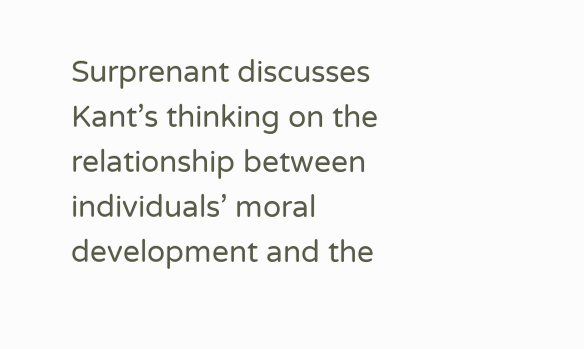Surprenant discusses Kant’s thinking on the relationship between individuals’ moral development and the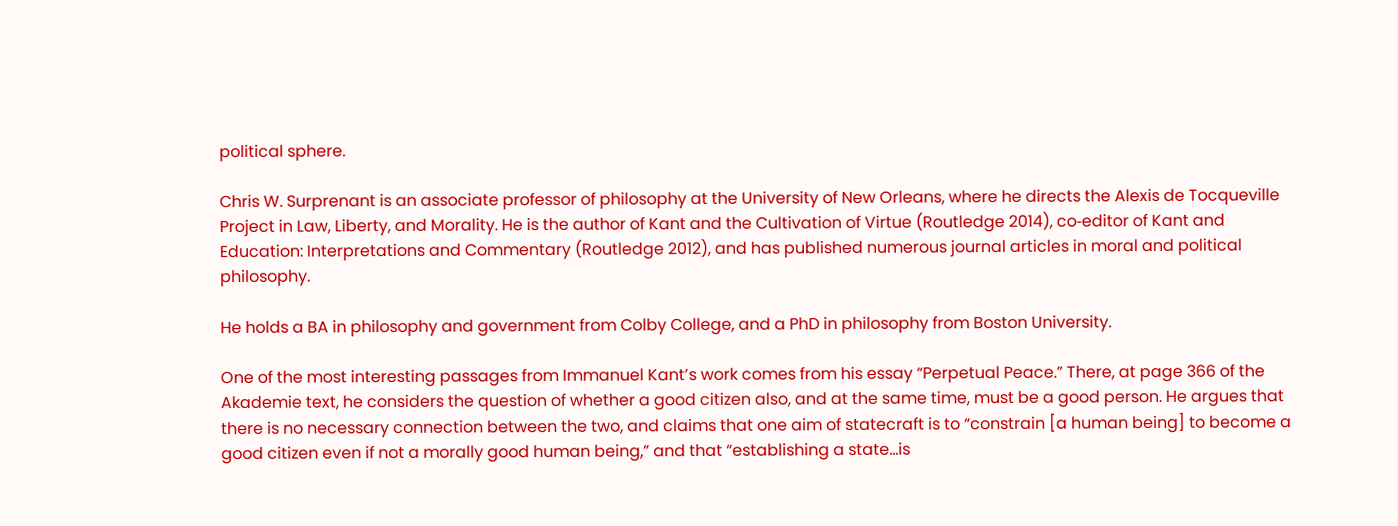political sphere.

Chris W. Surprenant is an associate professor of philosophy at the University of New Orleans, where he directs the Alexis de Tocqueville Project in Law, Liberty, and Morality. He is the author of Kant and the Cultivation of Virtue (Routledge 2014), co‐editor of Kant and Education: Interpretations and Commentary (Routledge 2012), and has published numerous journal articles in moral and political philosophy.

He holds a BA in philosophy and government from Colby College, and a PhD in philosophy from Boston University.

One of the most interesting passages from Immanuel Kant’s work comes from his essay “Perpetual Peace.” There, at page 366 of the Akademie text, he considers the question of whether a good citizen also, and at the same time, must be a good person. He argues that there is no necessary connection between the two, and claims that one aim of statecraft is to “constrain [a human being] to become a good citizen even if not a morally good human being,” and that “establishing a state…is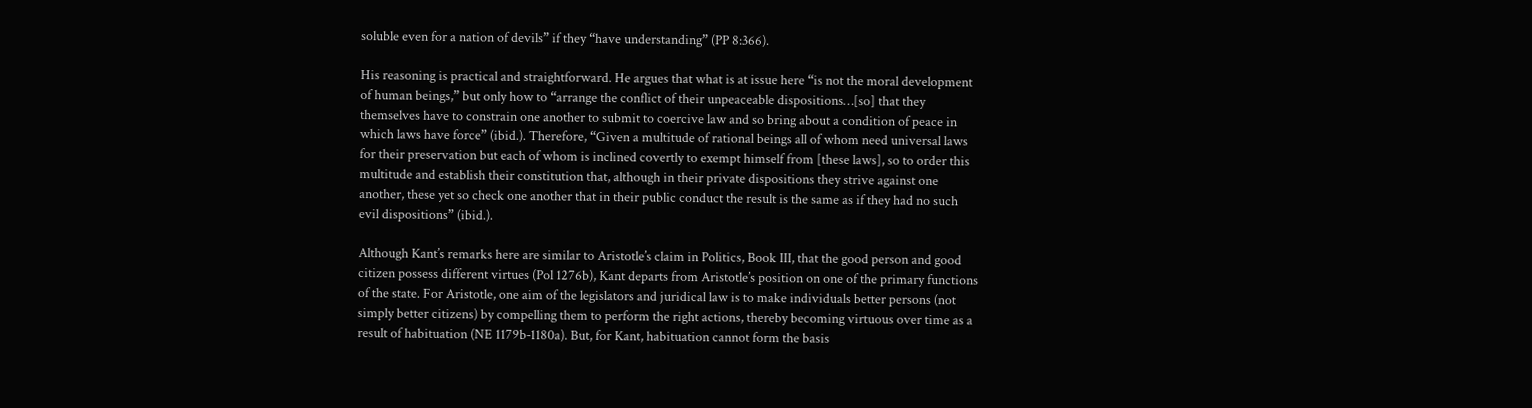soluble even for a nation of devils” if they “have understanding” (PP 8:366).

His reasoning is practical and straightforward. He argues that what is at issue here “is not the moral development of human beings,” but only how to “arrange the conflict of their unpeaceable dispositions…[so] that they themselves have to constrain one another to submit to coercive law and so bring about a condition of peace in which laws have force” (ibid.). Therefore, “Given a multitude of rational beings all of whom need universal laws for their preservation but each of whom is inclined covertly to exempt himself from [these laws], so to order this multitude and establish their constitution that, although in their private dispositions they strive against one another, these yet so check one another that in their public conduct the result is the same as if they had no such evil dispositions” (ibid.).

Although Kant’s remarks here are similar to Aristotle’s claim in Politics, Book III, that the good person and good citizen possess different virtues (Pol 1276b), Kant departs from Aristotle’s position on one of the primary functions of the state. For Aristotle, one aim of the legislators and juridical law is to make individuals better persons (not simply better citizens) by compelling them to perform the right actions, thereby becoming virtuous over time as a result of habituation (NE 1179b‐1180a). But, for Kant, habituation cannot form the basis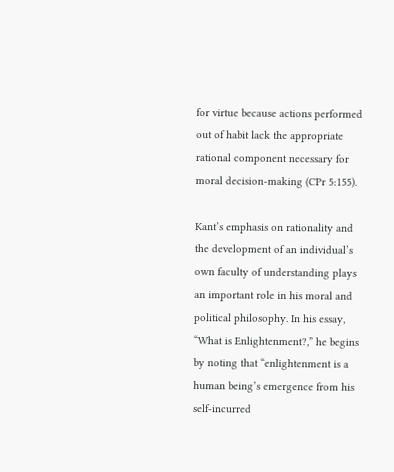for virtue because actions performed out of habit lack the appropriate rational component necessary for moral decision‐making (CPr 5:155).

Kant’s emphasis on rationality and the development of an individual’s own faculty of understanding plays an important role in his moral and political philosophy. In his essay, “What is Enlightenment?,” he begins by noting that “enlightenment is a human being’s emergence from his self‐incurred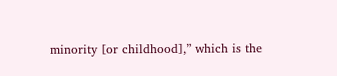minority [or childhood],” which is the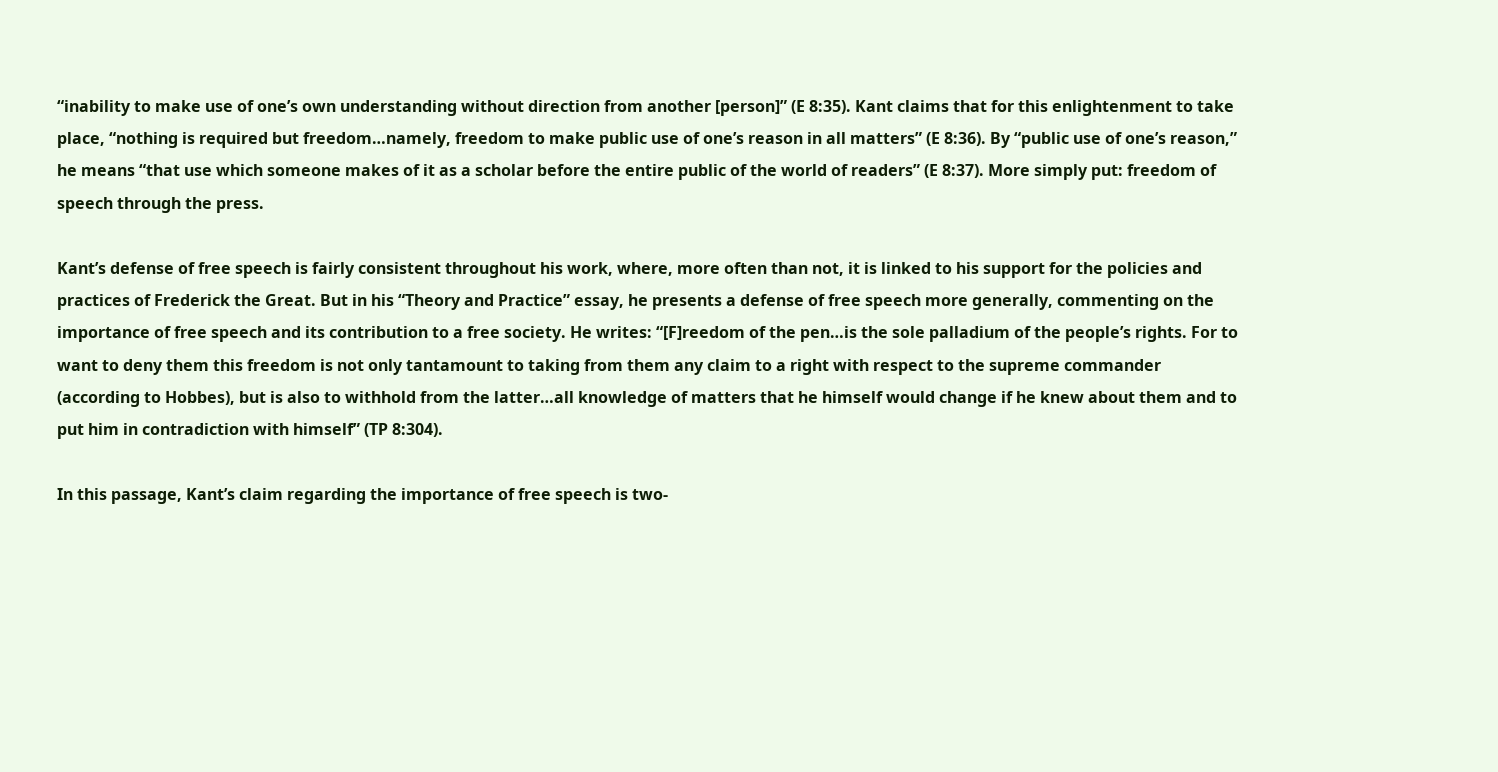“inability to make use of one’s own understanding without direction from another [person]” (E 8:35). Kant claims that for this enlightenment to take place, “nothing is required but freedom…namely, freedom to make public use of one’s reason in all matters” (E 8:36). By “public use of one’s reason,” he means “that use which someone makes of it as a scholar before the entire public of the world of readers” (E 8:37). More simply put: freedom of speech through the press.

Kant’s defense of free speech is fairly consistent throughout his work, where, more often than not, it is linked to his support for the policies and practices of Frederick the Great. But in his “Theory and Practice” essay, he presents a defense of free speech more generally, commenting on the importance of free speech and its contribution to a free society. He writes: “[F]reedom of the pen…is the sole palladium of the people’s rights. For to want to deny them this freedom is not only tantamount to taking from them any claim to a right with respect to the supreme commander (according to Hobbes), but is also to withhold from the latter…all knowledge of matters that he himself would change if he knew about them and to put him in contradiction with himself” (TP 8:304).

In this passage, Kant’s claim regarding the importance of free speech is two‐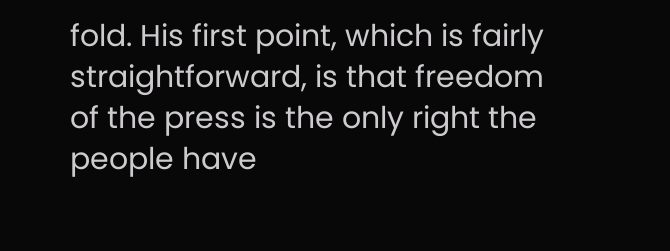fold. His first point, which is fairly straightforward, is that freedom of the press is the only right the people have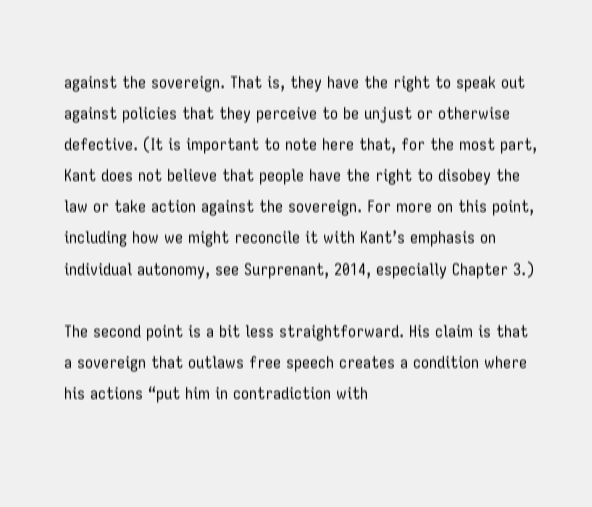against the sovereign. That is, they have the right to speak out against policies that they perceive to be unjust or otherwise defective. (It is important to note here that, for the most part, Kant does not believe that people have the right to disobey the law or take action against the sovereign. For more on this point, including how we might reconcile it with Kant’s emphasis on individual autonomy, see Surprenant, 2014, especially Chapter 3.)

The second point is a bit less straightforward. His claim is that a sovereign that outlaws free speech creates a condition where his actions “put him in contradiction with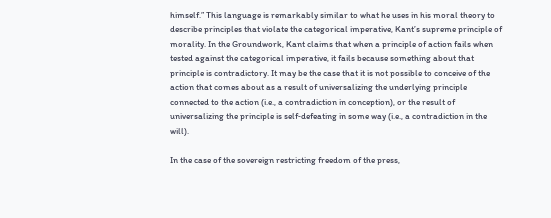himself.” This language is remarkably similar to what he uses in his moral theory to describe principles that violate the categorical imperative, Kant’s supreme principle of morality. In the Groundwork, Kant claims that when a principle of action fails when tested against the categorical imperative, it fails because something about that principle is contradictory. It may be the case that it is not possible to conceive of the action that comes about as a result of universalizing the underlying principle connected to the action (i.e., a contradiction in conception), or the result of universalizing the principle is self‐defeating in some way (i.e., a contradiction in the will).

In the case of the sovereign restricting freedom of the press,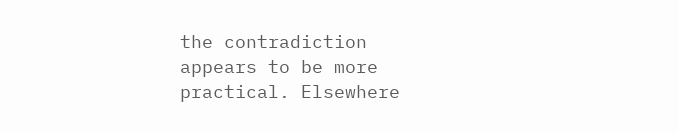the contradiction appears to be more practical. Elsewhere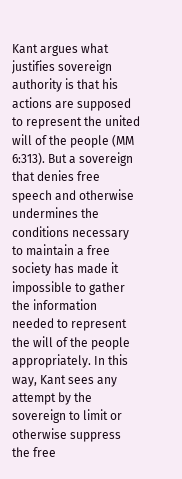Kant argues what justifies sovereign authority is that his actions are supposed to represent the united will of the people (MM 6:313). But a sovereign that denies free speech and otherwise undermines the conditions necessary to maintain a free society has made it impossible to gather the information needed to represent the will of the people appropriately. In this way, Kant sees any attempt by the sovereign to limit or otherwise suppress the free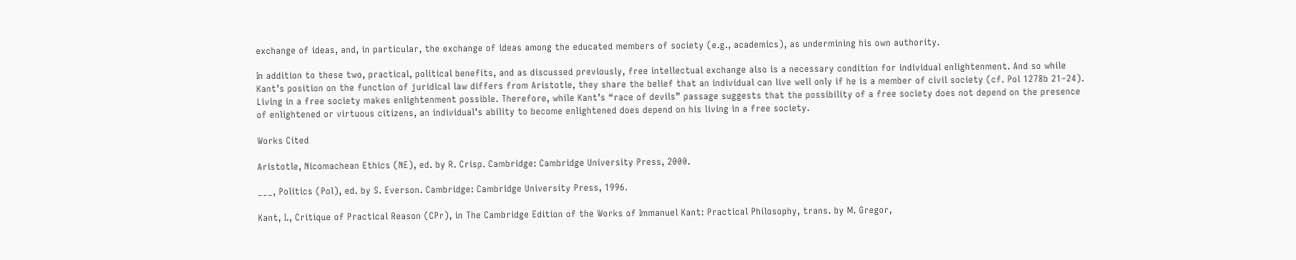exchange of ideas, and, in particular, the exchange of ideas among the educated members of society (e.g., academics), as undermining his own authority.

In addition to these two, practical, political benefits, and as discussed previously, free intellectual exchange also is a necessary condition for individual enlightenment. And so while Kant’s position on the function of juridical law differs from Aristotle, they share the belief that an individual can live well only if he is a member of civil society (cf. Pol 1278b 21–24). Living in a free society makes enlightenment possible. Therefore, while Kant’s “race of devils” passage suggests that the possibility of a free society does not depend on the presence of enlightened or virtuous citizens, an individual’s ability to become enlightened does depend on his living in a free society.

Works Cited

Aristotle, Nicomachean Ethics (NE), ed. by R. Crisp. Cambridge: Cambridge University Press, 2000.

___, Politics (Pol), ed. by S. Everson. Cambridge: Cambridge University Press, 1996.

Kant, I., Critique of Practical Reason (CPr), in The Cambridge Edition of the Works of Immanuel Kant: Practical Philosophy, trans. by M. Gregor,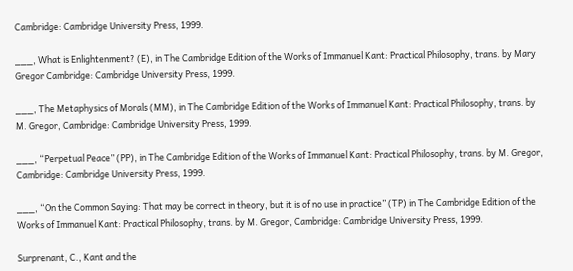Cambridge: Cambridge University Press, 1999.

___, What is Enlightenment? (E), in The Cambridge Edition of the Works of Immanuel Kant: Practical Philosophy, trans. by Mary Gregor Cambridge: Cambridge University Press, 1999.

___, The Metaphysics of Morals (MM), in The Cambridge Edition of the Works of Immanuel Kant: Practical Philosophy, trans. by M. Gregor, Cambridge: Cambridge University Press, 1999.

___, “Perpetual Peace” (PP), in The Cambridge Edition of the Works of Immanuel Kant: Practical Philosophy, trans. by M. Gregor, Cambridge: Cambridge University Press, 1999.

___, “On the Common Saying: That may be correct in theory, but it is of no use in practice” (TP) in The Cambridge Edition of the Works of Immanuel Kant: Practical Philosophy, trans. by M. Gregor, Cambridge: Cambridge University Press, 1999.

Surprenant, C., Kant and the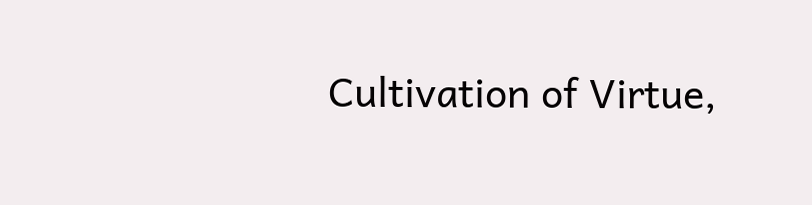Cultivation of Virtue,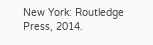New York: Routledge Press, 2014.